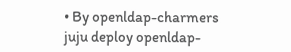• By openldap-charmers
juju deploy openldap-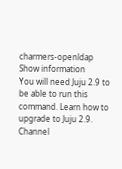charmers-openldap
Show information
You will need Juju 2.9 to be able to run this command. Learn how to upgrade to Juju 2.9.
Channel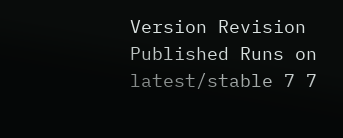Version Revision Published Runs on
latest/stable 7 7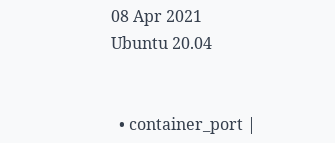08 Apr 2021
Ubuntu 20.04


  • container_port |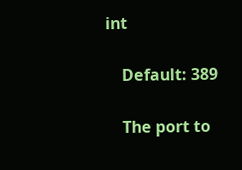int

    Default: 389

    The port to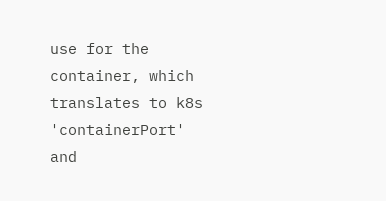use for the container, which translates to k8s 'containerPort' and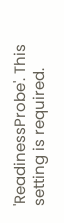'ReadinessProbe'. This setting is required.